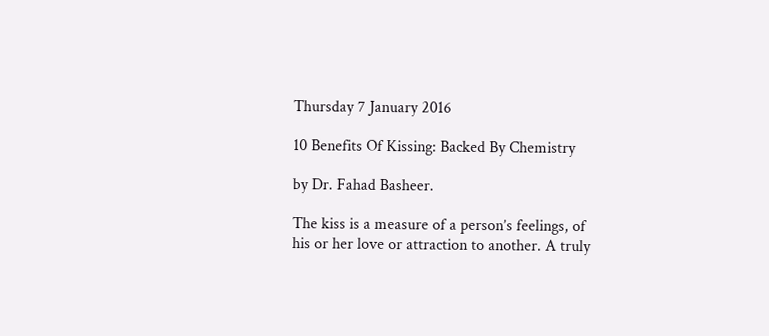Thursday 7 January 2016

10 Benefits Of Kissing: Backed By Chemistry

by Dr. Fahad Basheer.

The kiss is a measure of a person’s feelings, of his or her love or attraction to another. A truly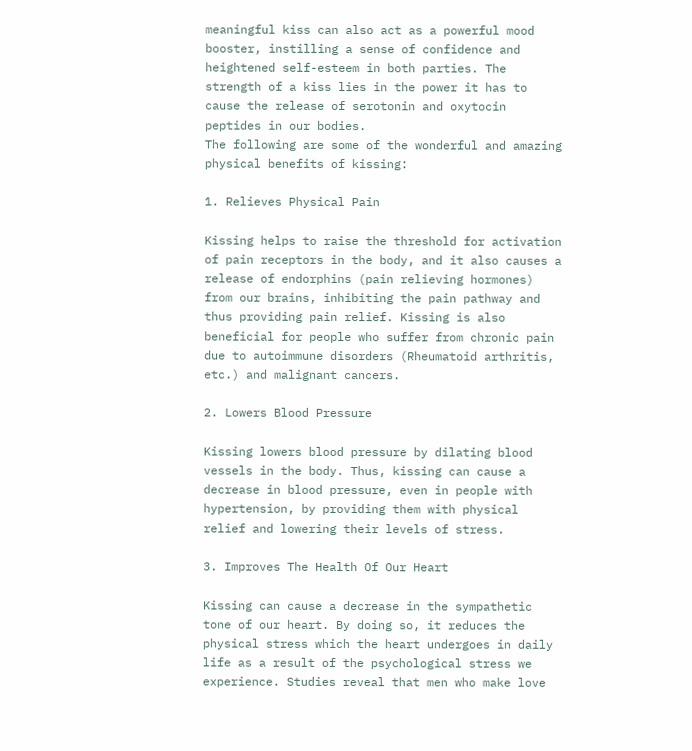meaningful kiss can also act as a powerful mood booster, instilling a sense of confidence and heightened self-esteem in both parties. The strength of a kiss lies in the power it has to cause the release of serotonin and oxytocin peptides in our bodies.
The following are some of the wonderful and amazing physical benefits of kissing:

1. Relieves Physical Pain

Kissing helps to raise the threshold for activation of pain receptors in the body, and it also causes a release of endorphins (pain relieving hormones) from our brains, inhibiting the pain pathway and thus providing pain relief. Kissing is also beneficial for people who suffer from chronic pain due to autoimmune disorders (Rheumatoid arthritis, etc.) and malignant cancers.

2. Lowers Blood Pressure

Kissing lowers blood pressure by dilating blood vessels in the body. Thus, kissing can cause a decrease in blood pressure, even in people with hypertension, by providing them with physical relief and lowering their levels of stress.

3. Improves The Health Of Our Heart

Kissing can cause a decrease in the sympathetic tone of our heart. By doing so, it reduces the physical stress which the heart undergoes in daily life as a result of the psychological stress we experience. Studies reveal that men who make love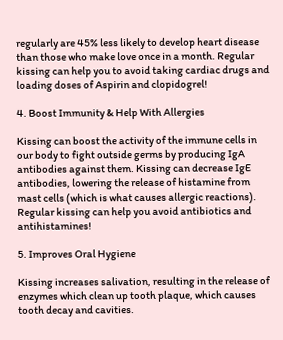regularly are 45% less likely to develop heart disease than those who make love once in a month. Regular kissing can help you to avoid taking cardiac drugs and loading doses of Aspirin and clopidogrel!

4. Boost Immunity & Help With Allergies

Kissing can boost the activity of the immune cells in our body to fight outside germs by producing IgA antibodies against them. Kissing can decrease IgE antibodies, lowering the release of histamine from mast cells (which is what causes allergic reactions). Regular kissing can help you avoid antibiotics and antihistamines!

5. Improves Oral Hygiene

Kissing increases salivation, resulting in the release of enzymes which clean up tooth plaque, which causes tooth decay and cavities.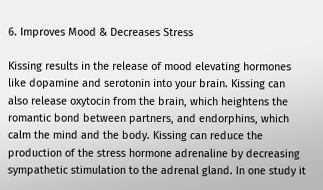6. Improves Mood & Decreases Stress

Kissing results in the release of mood elevating hormones like dopamine and serotonin into your brain. Kissing can also release oxytocin from the brain, which heightens the romantic bond between partners, and endorphins, which calm the mind and the body. Kissing can reduce the production of the stress hormone adrenaline by decreasing sympathetic stimulation to the adrenal gland. In one study it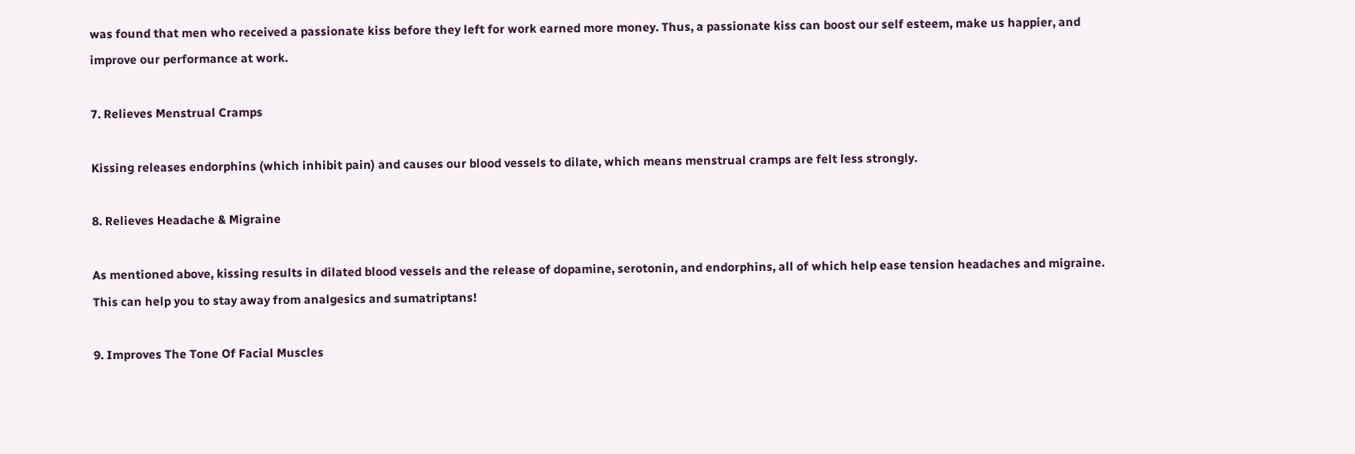was found that men who received a passionate kiss before they left for work earned more money. Thus, a passionate kiss can boost our self esteem, make us happier, and improve our performance at work.

7. Relieves Menstrual Cramps

Kissing releases endorphins (which inhibit pain) and causes our blood vessels to dilate, which means menstrual cramps are felt less strongly.

8. Relieves Headache & Migraine

As mentioned above, kissing results in dilated blood vessels and the release of dopamine, serotonin, and endorphins, all of which help ease tension headaches and migraine. This can help you to stay away from analgesics and sumatriptans!

9. Improves The Tone Of Facial Muscles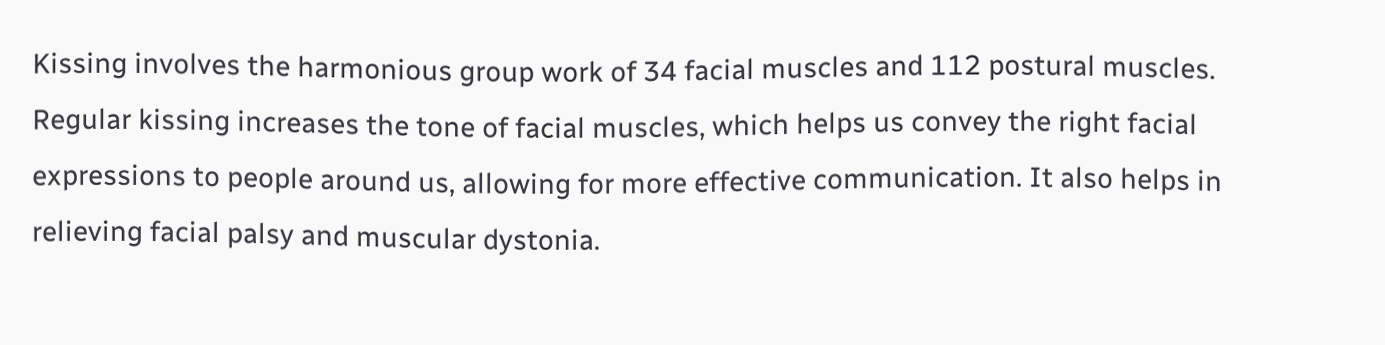Kissing involves the harmonious group work of 34 facial muscles and 112 postural muscles. Regular kissing increases the tone of facial muscles, which helps us convey the right facial expressions to people around us, allowing for more effective communication. It also helps in relieving facial palsy and muscular dystonia.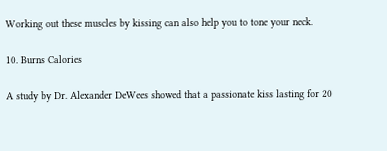Working out these muscles by kissing can also help you to tone your neck.

10. Burns Calories

A study by Dr. Alexander DeWees showed that a passionate kiss lasting for 20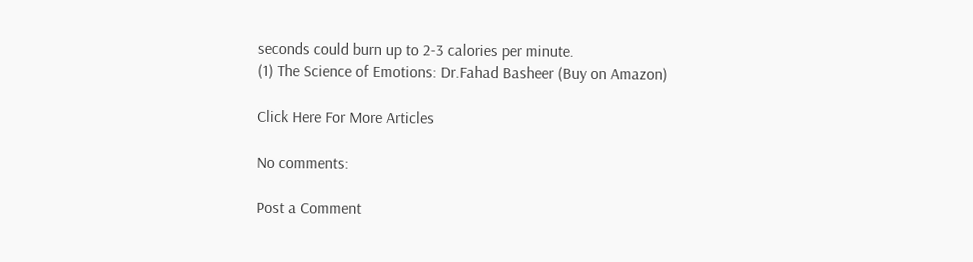seconds could burn up to 2-3 calories per minute.
(1) The Science of Emotions: Dr.Fahad Basheer (Buy on Amazon)

Click Here For More Articles

No comments:

Post a Comment